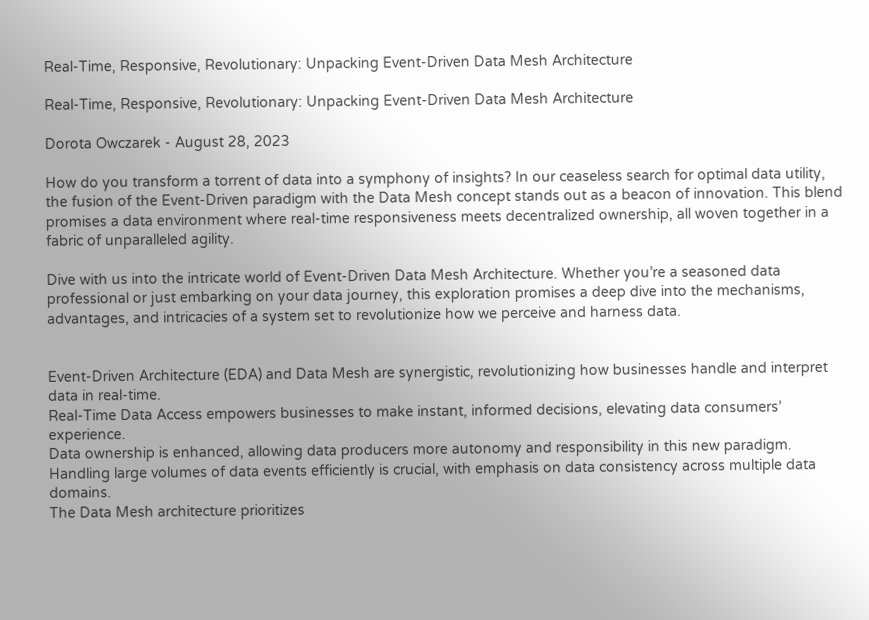Real-Time, Responsive, Revolutionary: Unpacking Event-Driven Data Mesh Architecture

Real-Time, Responsive, Revolutionary: Unpacking Event-Driven Data Mesh Architecture

Dorota Owczarek - August 28, 2023

How do you transform a torrent of data into a symphony of insights? In our ceaseless search for optimal data utility, the fusion of the Event-Driven paradigm with the Data Mesh concept stands out as a beacon of innovation. This blend promises a data environment where real-time responsiveness meets decentralized ownership, all woven together in a fabric of unparalleled agility.

Dive with us into the intricate world of Event-Driven Data Mesh Architecture. Whether you’re a seasoned data professional or just embarking on your data journey, this exploration promises a deep dive into the mechanisms, advantages, and intricacies of a system set to revolutionize how we perceive and harness data.


Event-Driven Architecture (EDA) and Data Mesh are synergistic, revolutionizing how businesses handle and interpret data in real-time.
Real-Time Data Access empowers businesses to make instant, informed decisions, elevating data consumers’ experience.
Data ownership is enhanced, allowing data producers more autonomy and responsibility in this new paradigm.
Handling large volumes of data events efficiently is crucial, with emphasis on data consistency across multiple data domains.
The Data Mesh architecture prioritizes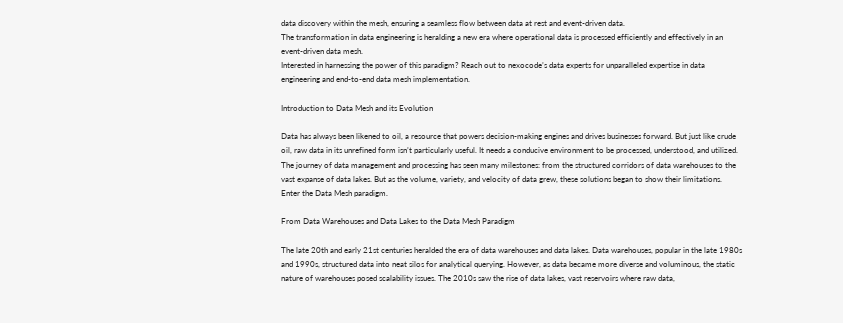data discovery within the mesh, ensuring a seamless flow between data at rest and event-driven data.
The transformation in data engineering is heralding a new era where operational data is processed efficiently and effectively in an event-driven data mesh.
Interested in harnessing the power of this paradigm? Reach out to nexocode’s data experts for unparalleled expertise in data engineering and end-to-end data mesh implementation.

Introduction to Data Mesh and its Evolution

Data has always been likened to oil, a resource that powers decision-making engines and drives businesses forward. But just like crude oil, raw data in its unrefined form isn’t particularly useful. It needs a conducive environment to be processed, understood, and utilized. The journey of data management and processing has seen many milestones: from the structured corridors of data warehouses to the vast expanse of data lakes. But as the volume, variety, and velocity of data grew, these solutions began to show their limitations. Enter the Data Mesh paradigm.

From Data Warehouses and Data Lakes to the Data Mesh Paradigm

The late 20th and early 21st centuries heralded the era of data warehouses and data lakes. Data warehouses, popular in the late 1980s and 1990s, structured data into neat silos for analytical querying. However, as data became more diverse and voluminous, the static nature of warehouses posed scalability issues. The 2010s saw the rise of data lakes, vast reservoirs where raw data,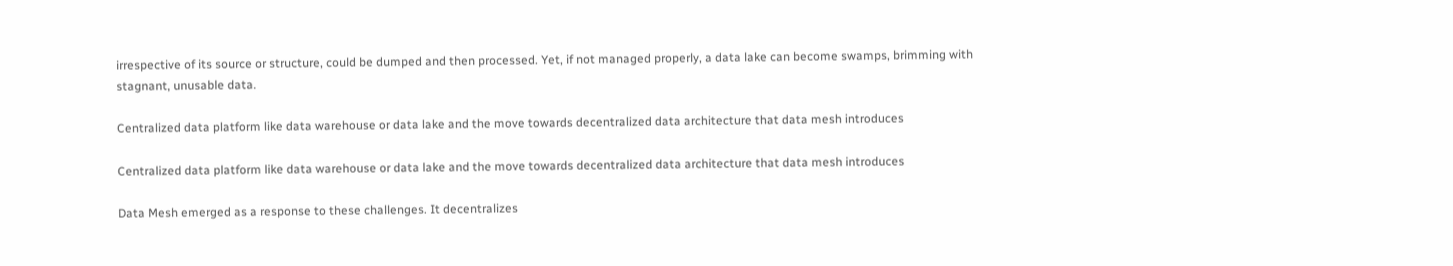irrespective of its source or structure, could be dumped and then processed. Yet, if not managed properly, a data lake can become swamps, brimming with stagnant, unusable data.

Centralized data platform like data warehouse or data lake and the move towards decentralized data architecture that data mesh introduces

Centralized data platform like data warehouse or data lake and the move towards decentralized data architecture that data mesh introduces

Data Mesh emerged as a response to these challenges. It decentralizes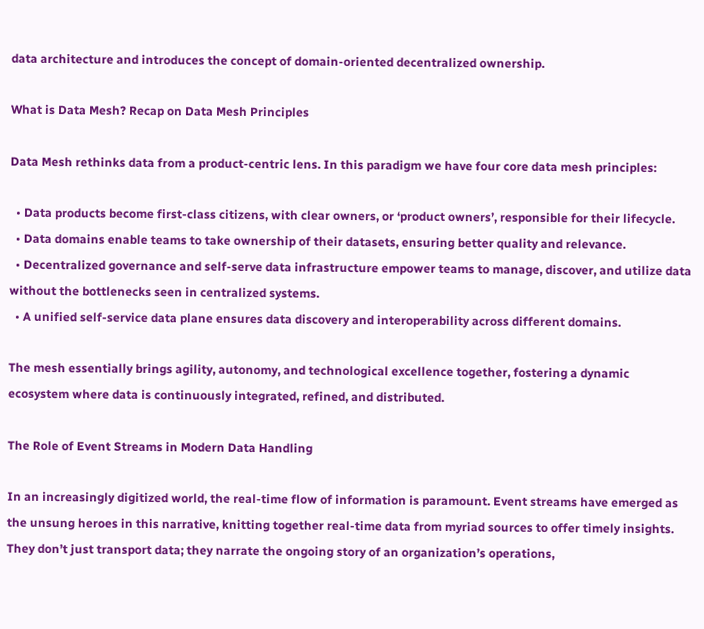data architecture and introduces the concept of domain-oriented decentralized ownership.

What is Data Mesh? Recap on Data Mesh Principles

Data Mesh rethinks data from a product-centric lens. In this paradigm we have four core data mesh principles:

  • Data products become first-class citizens, with clear owners, or ‘product owners’, responsible for their lifecycle.
  • Data domains enable teams to take ownership of their datasets, ensuring better quality and relevance.
  • Decentralized governance and self-serve data infrastructure empower teams to manage, discover, and utilize data without the bottlenecks seen in centralized systems.
  • A unified self-service data plane ensures data discovery and interoperability across different domains.

The mesh essentially brings agility, autonomy, and technological excellence together, fostering a dynamic ecosystem where data is continuously integrated, refined, and distributed.

The Role of Event Streams in Modern Data Handling

In an increasingly digitized world, the real-time flow of information is paramount. Event streams have emerged as the unsung heroes in this narrative, knitting together real-time data from myriad sources to offer timely insights. They don’t just transport data; they narrate the ongoing story of an organization’s operations,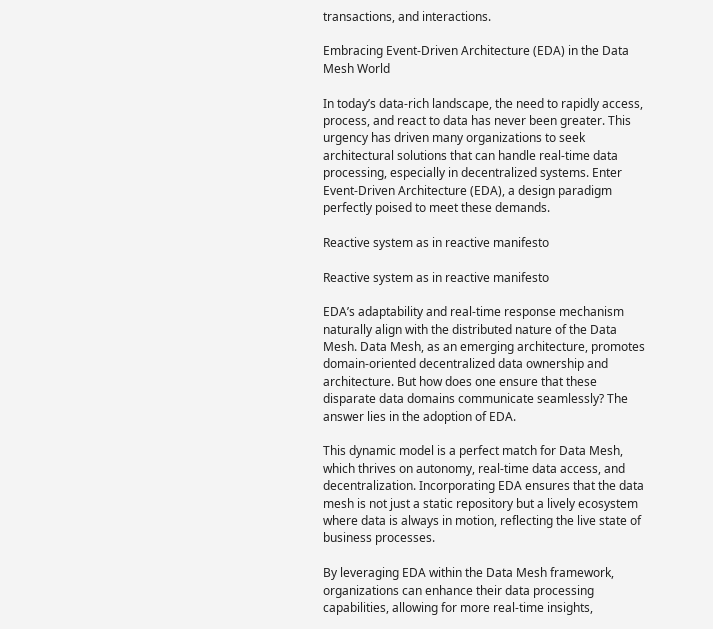transactions, and interactions.

Embracing Event-Driven Architecture (EDA) in the Data Mesh World

In today’s data-rich landscape, the need to rapidly access, process, and react to data has never been greater. This urgency has driven many organizations to seek architectural solutions that can handle real-time data processing, especially in decentralized systems. Enter Event-Driven Architecture (EDA), a design paradigm perfectly poised to meet these demands.

Reactive system as in reactive manifesto

Reactive system as in reactive manifesto

EDA’s adaptability and real-time response mechanism naturally align with the distributed nature of the Data Mesh. Data Mesh, as an emerging architecture, promotes domain-oriented decentralized data ownership and architecture. But how does one ensure that these disparate data domains communicate seamlessly? The answer lies in the adoption of EDA.

This dynamic model is a perfect match for Data Mesh, which thrives on autonomy, real-time data access, and decentralization. Incorporating EDA ensures that the data mesh is not just a static repository but a lively ecosystem where data is always in motion, reflecting the live state of business processes.

By leveraging EDA within the Data Mesh framework, organizations can enhance their data processing capabilities, allowing for more real-time insights,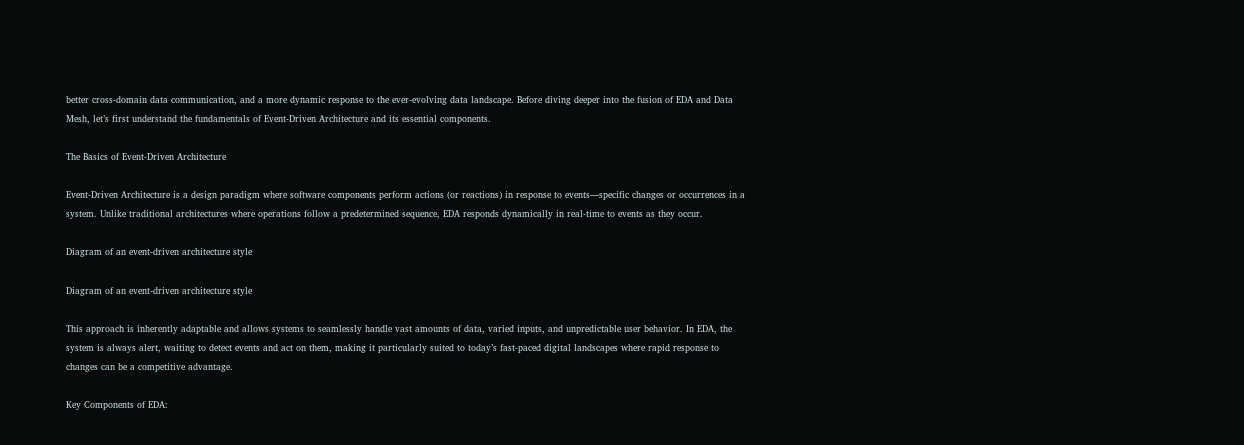better cross-domain data communication, and a more dynamic response to the ever-evolving data landscape. Before diving deeper into the fusion of EDA and Data Mesh, let’s first understand the fundamentals of Event-Driven Architecture and its essential components.

The Basics of Event-Driven Architecture

Event-Driven Architecture is a design paradigm where software components perform actions (or reactions) in response to events—specific changes or occurrences in a system. Unlike traditional architectures where operations follow a predetermined sequence, EDA responds dynamically in real-time to events as they occur.

Diagram of an event-driven architecture style

Diagram of an event-driven architecture style

This approach is inherently adaptable and allows systems to seamlessly handle vast amounts of data, varied inputs, and unpredictable user behavior. In EDA, the system is always alert, waiting to detect events and act on them, making it particularly suited to today’s fast-paced digital landscapes where rapid response to changes can be a competitive advantage.

Key Components of EDA: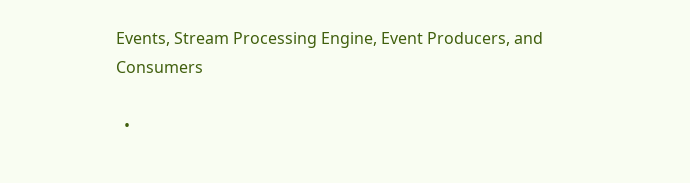Events, Stream Processing Engine, Event Producers, and Consumers

  •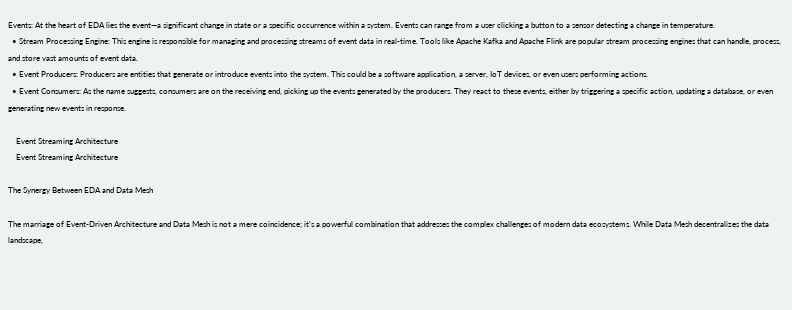Events: At the heart of EDA lies the event—a significant change in state or a specific occurrence within a system. Events can range from a user clicking a button to a sensor detecting a change in temperature.
  • Stream Processing Engine: This engine is responsible for managing and processing streams of event data in real-time. Tools like Apache Kafka and Apache Flink are popular stream processing engines that can handle, process, and store vast amounts of event data.
  • Event Producers: Producers are entities that generate or introduce events into the system. This could be a software application, a server, IoT devices, or even users performing actions.
  • Event Consumers: As the name suggests, consumers are on the receiving end, picking up the events generated by the producers. They react to these events, either by triggering a specific action, updating a database, or even generating new events in response.

    Event Streaming Architecture
    Event Streaming Architecture

The Synergy Between EDA and Data Mesh

The marriage of Event-Driven Architecture and Data Mesh is not a mere coincidence; it’s a powerful combination that addresses the complex challenges of modern data ecosystems. While Data Mesh decentralizes the data landscape,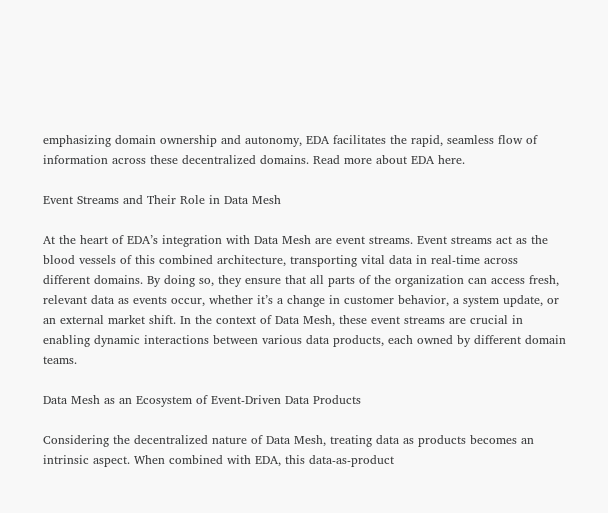emphasizing domain ownership and autonomy, EDA facilitates the rapid, seamless flow of information across these decentralized domains. Read more about EDA here.

Event Streams and Their Role in Data Mesh

At the heart of EDA’s integration with Data Mesh are event streams. Event streams act as the blood vessels of this combined architecture, transporting vital data in real-time across different domains. By doing so, they ensure that all parts of the organization can access fresh, relevant data as events occur, whether it’s a change in customer behavior, a system update, or an external market shift. In the context of Data Mesh, these event streams are crucial in enabling dynamic interactions between various data products, each owned by different domain teams.

Data Mesh as an Ecosystem of Event-Driven Data Products

Considering the decentralized nature of Data Mesh, treating data as products becomes an intrinsic aspect. When combined with EDA, this data-as-product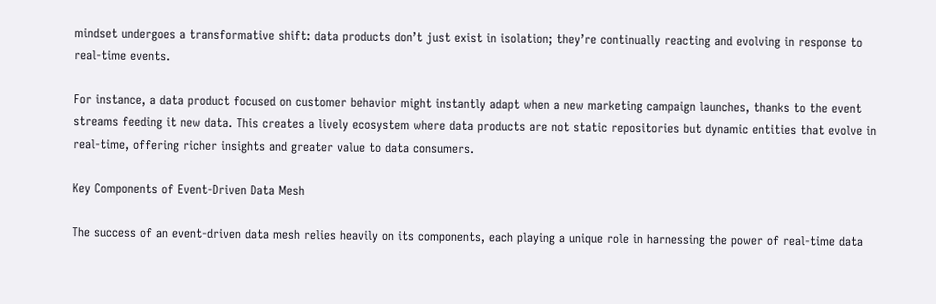mindset undergoes a transformative shift: data products don’t just exist in isolation; they’re continually reacting and evolving in response to real-time events.

For instance, a data product focused on customer behavior might instantly adapt when a new marketing campaign launches, thanks to the event streams feeding it new data. This creates a lively ecosystem where data products are not static repositories but dynamic entities that evolve in real-time, offering richer insights and greater value to data consumers.

Key Components of Event-Driven Data Mesh

The success of an event-driven data mesh relies heavily on its components, each playing a unique role in harnessing the power of real-time data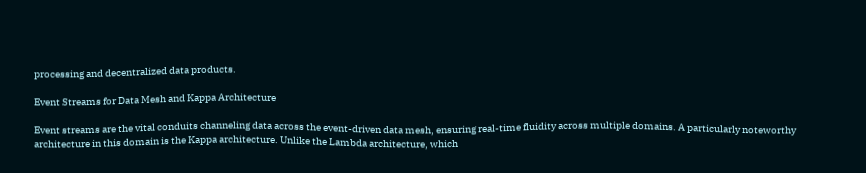processing and decentralized data products.

Event Streams for Data Mesh and Kappa Architecture

Event streams are the vital conduits channeling data across the event-driven data mesh, ensuring real-time fluidity across multiple domains. A particularly noteworthy architecture in this domain is the Kappa architecture. Unlike the Lambda architecture, which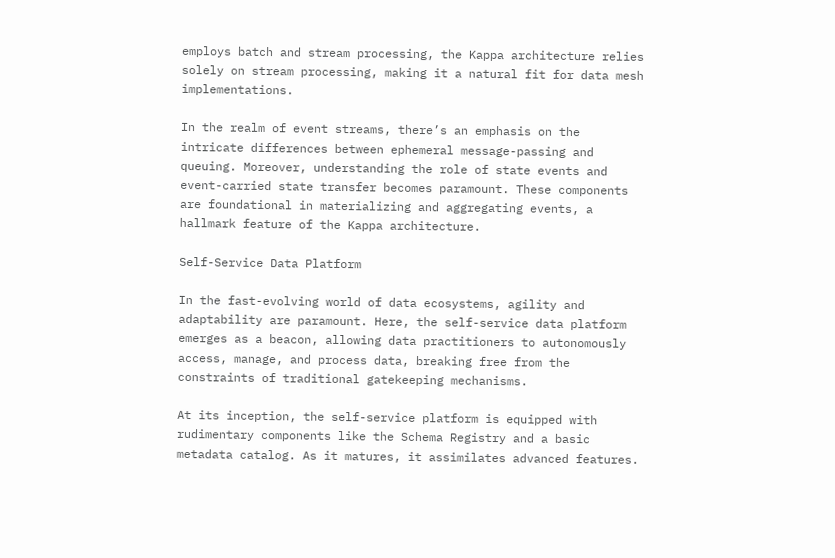employs batch and stream processing, the Kappa architecture relies solely on stream processing, making it a natural fit for data mesh implementations.

In the realm of event streams, there’s an emphasis on the intricate differences between ephemeral message-passing and queuing. Moreover, understanding the role of state events and event-carried state transfer becomes paramount. These components are foundational in materializing and aggregating events, a hallmark feature of the Kappa architecture.

Self-Service Data Platform

In the fast-evolving world of data ecosystems, agility and adaptability are paramount. Here, the self-service data platform emerges as a beacon, allowing data practitioners to autonomously access, manage, and process data, breaking free from the constraints of traditional gatekeeping mechanisms.

At its inception, the self-service platform is equipped with rudimentary components like the Schema Registry and a basic metadata catalog. As it matures, it assimilates advanced features.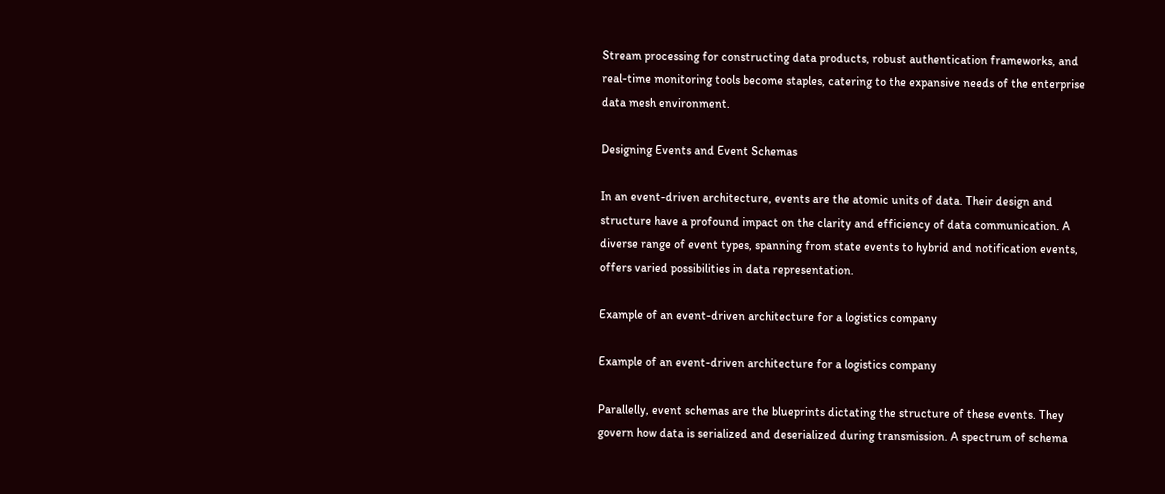Stream processing for constructing data products, robust authentication frameworks, and real-time monitoring tools become staples, catering to the expansive needs of the enterprise data mesh environment.

Designing Events and Event Schemas

In an event-driven architecture, events are the atomic units of data. Their design and structure have a profound impact on the clarity and efficiency of data communication. A diverse range of event types, spanning from state events to hybrid and notification events, offers varied possibilities in data representation.

Example of an event-driven architecture for a logistics company

Example of an event-driven architecture for a logistics company

Parallelly, event schemas are the blueprints dictating the structure of these events. They govern how data is serialized and deserialized during transmission. A spectrum of schema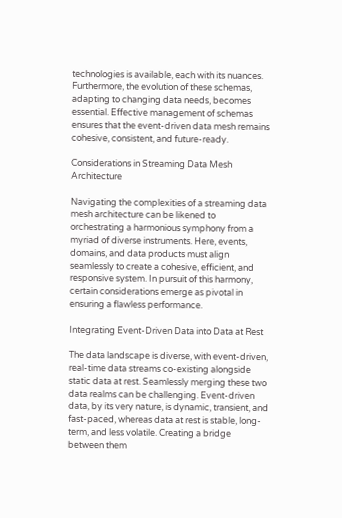technologies is available, each with its nuances. Furthermore, the evolution of these schemas, adapting to changing data needs, becomes essential. Effective management of schemas ensures that the event-driven data mesh remains cohesive, consistent, and future-ready.

Considerations in Streaming Data Mesh Architecture

Navigating the complexities of a streaming data mesh architecture can be likened to orchestrating a harmonious symphony from a myriad of diverse instruments. Here, events, domains, and data products must align seamlessly to create a cohesive, efficient, and responsive system. In pursuit of this harmony, certain considerations emerge as pivotal in ensuring a flawless performance.

Integrating Event-Driven Data into Data at Rest

The data landscape is diverse, with event-driven, real-time data streams co-existing alongside static data at rest. Seamlessly merging these two data realms can be challenging. Event-driven data, by its very nature, is dynamic, transient, and fast-paced, whereas data at rest is stable, long-term, and less volatile. Creating a bridge between them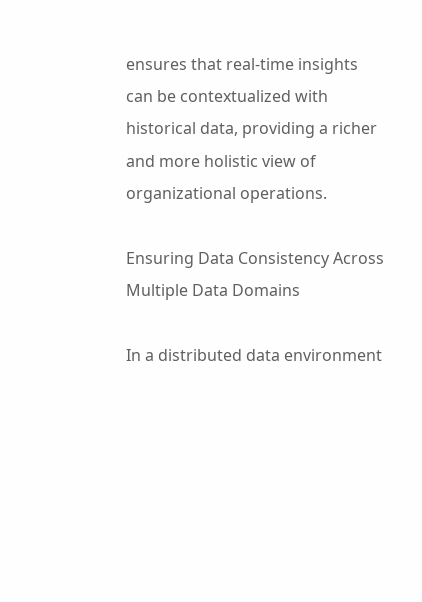ensures that real-time insights can be contextualized with historical data, providing a richer and more holistic view of organizational operations.

Ensuring Data Consistency Across Multiple Data Domains

In a distributed data environment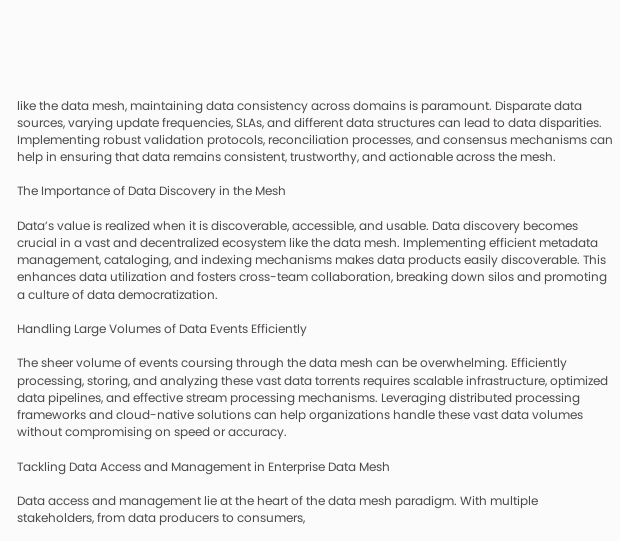like the data mesh, maintaining data consistency across domains is paramount. Disparate data sources, varying update frequencies, SLAs, and different data structures can lead to data disparities. Implementing robust validation protocols, reconciliation processes, and consensus mechanisms can help in ensuring that data remains consistent, trustworthy, and actionable across the mesh.

The Importance of Data Discovery in the Mesh

Data’s value is realized when it is discoverable, accessible, and usable. Data discovery becomes crucial in a vast and decentralized ecosystem like the data mesh. Implementing efficient metadata management, cataloging, and indexing mechanisms makes data products easily discoverable. This enhances data utilization and fosters cross-team collaboration, breaking down silos and promoting a culture of data democratization.

Handling Large Volumes of Data Events Efficiently

The sheer volume of events coursing through the data mesh can be overwhelming. Efficiently processing, storing, and analyzing these vast data torrents requires scalable infrastructure, optimized data pipelines, and effective stream processing mechanisms. Leveraging distributed processing frameworks and cloud-native solutions can help organizations handle these vast data volumes without compromising on speed or accuracy.

Tackling Data Access and Management in Enterprise Data Mesh

Data access and management lie at the heart of the data mesh paradigm. With multiple stakeholders, from data producers to consumers,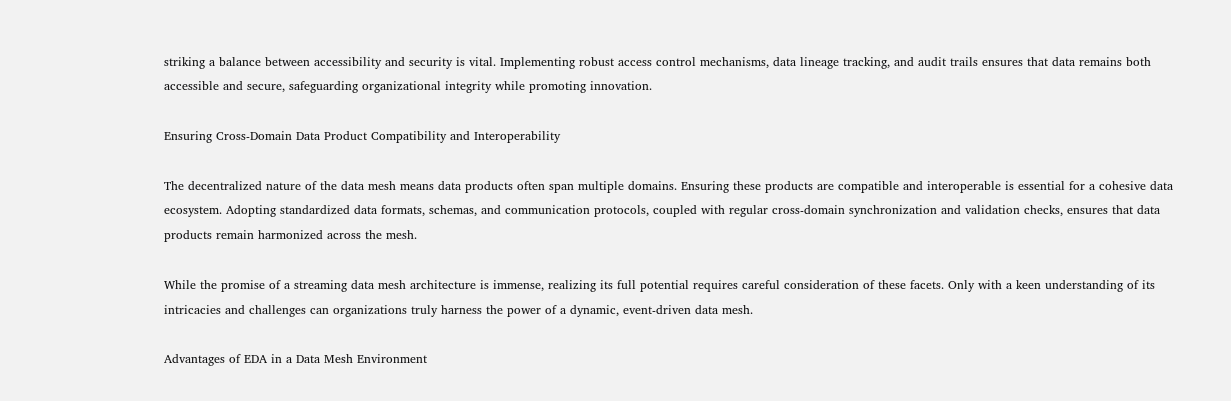striking a balance between accessibility and security is vital. Implementing robust access control mechanisms, data lineage tracking, and audit trails ensures that data remains both accessible and secure, safeguarding organizational integrity while promoting innovation.

Ensuring Cross-Domain Data Product Compatibility and Interoperability

The decentralized nature of the data mesh means data products often span multiple domains. Ensuring these products are compatible and interoperable is essential for a cohesive data ecosystem. Adopting standardized data formats, schemas, and communication protocols, coupled with regular cross-domain synchronization and validation checks, ensures that data products remain harmonized across the mesh.

While the promise of a streaming data mesh architecture is immense, realizing its full potential requires careful consideration of these facets. Only with a keen understanding of its intricacies and challenges can organizations truly harness the power of a dynamic, event-driven data mesh.

Advantages of EDA in a Data Mesh Environment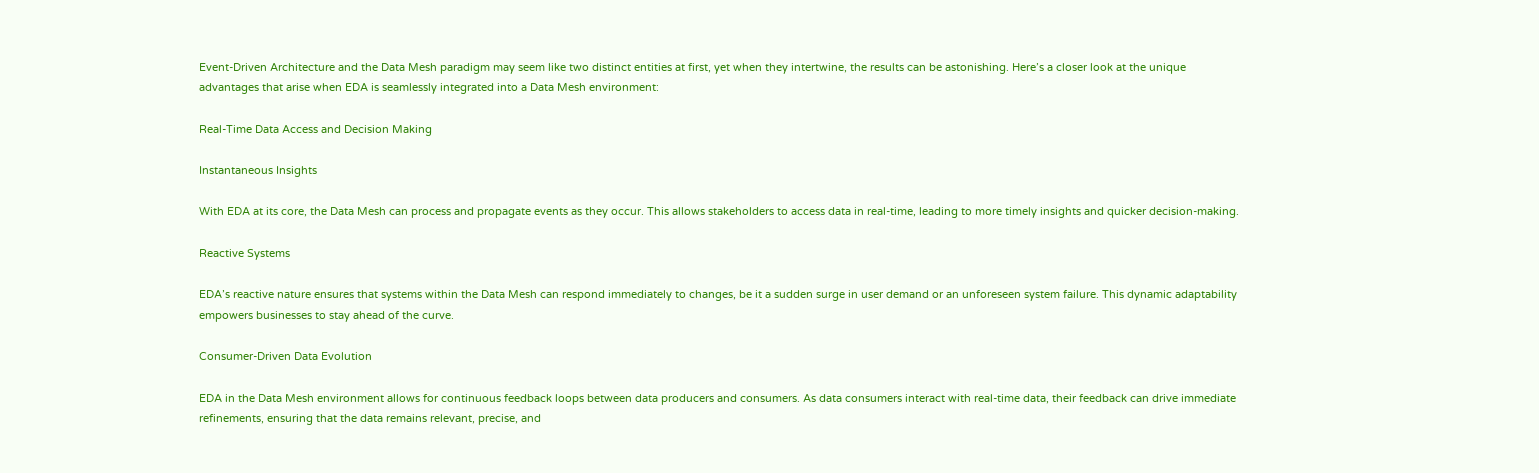Event-Driven Architecture and the Data Mesh paradigm may seem like two distinct entities at first, yet when they intertwine, the results can be astonishing. Here’s a closer look at the unique advantages that arise when EDA is seamlessly integrated into a Data Mesh environment:

Real-Time Data Access and Decision Making

Instantaneous Insights

With EDA at its core, the Data Mesh can process and propagate events as they occur. This allows stakeholders to access data in real-time, leading to more timely insights and quicker decision-making.

Reactive Systems

EDA’s reactive nature ensures that systems within the Data Mesh can respond immediately to changes, be it a sudden surge in user demand or an unforeseen system failure. This dynamic adaptability empowers businesses to stay ahead of the curve.

Consumer-Driven Data Evolution

EDA in the Data Mesh environment allows for continuous feedback loops between data producers and consumers. As data consumers interact with real-time data, their feedback can drive immediate refinements, ensuring that the data remains relevant, precise, and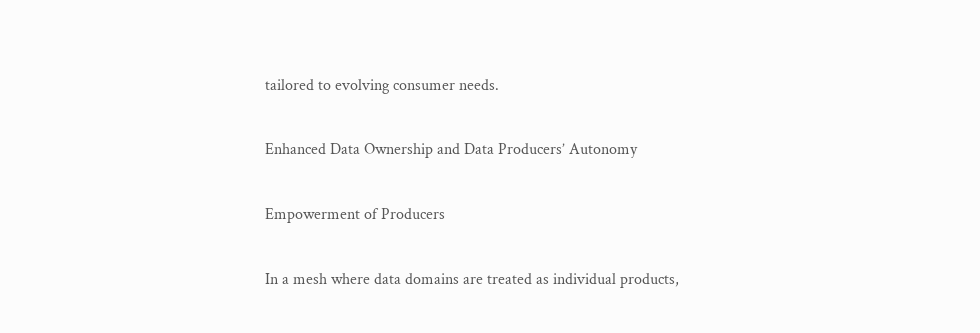tailored to evolving consumer needs.

Enhanced Data Ownership and Data Producers’ Autonomy

Empowerment of Producers

In a mesh where data domains are treated as individual products,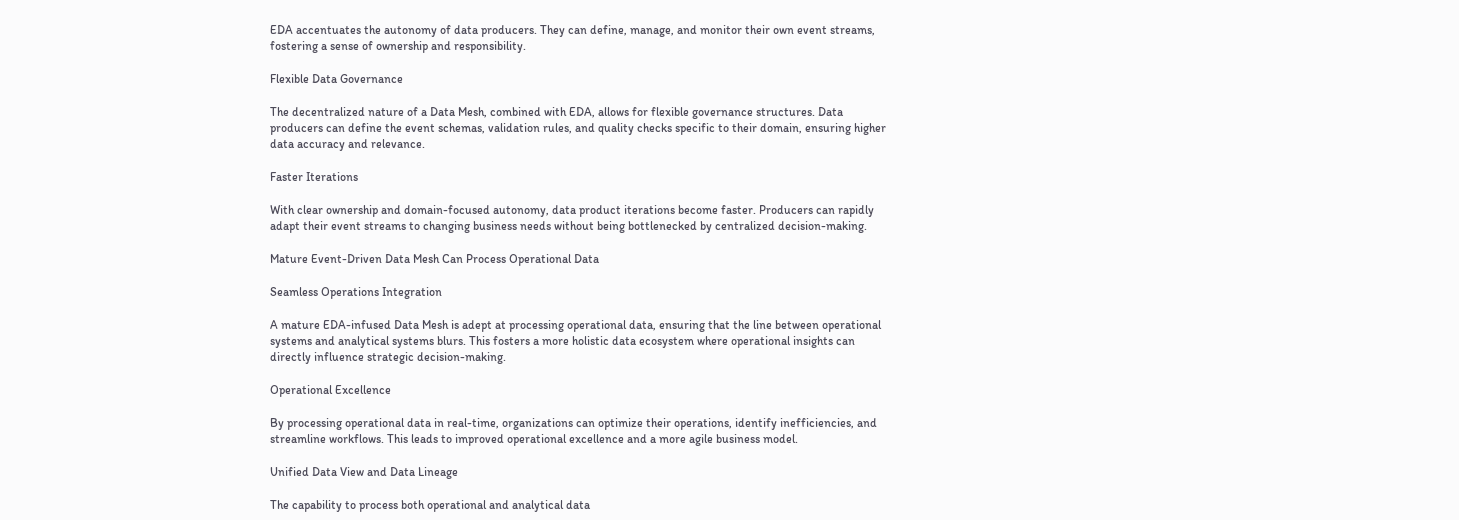EDA accentuates the autonomy of data producers. They can define, manage, and monitor their own event streams, fostering a sense of ownership and responsibility.

Flexible Data Governance

The decentralized nature of a Data Mesh, combined with EDA, allows for flexible governance structures. Data producers can define the event schemas, validation rules, and quality checks specific to their domain, ensuring higher data accuracy and relevance.

Faster Iterations

With clear ownership and domain-focused autonomy, data product iterations become faster. Producers can rapidly adapt their event streams to changing business needs without being bottlenecked by centralized decision-making.

Mature Event-Driven Data Mesh Can Process Operational Data

Seamless Operations Integration

A mature EDA-infused Data Mesh is adept at processing operational data, ensuring that the line between operational systems and analytical systems blurs. This fosters a more holistic data ecosystem where operational insights can directly influence strategic decision-making.

Operational Excellence

By processing operational data in real-time, organizations can optimize their operations, identify inefficiencies, and streamline workflows. This leads to improved operational excellence and a more agile business model.

Unified Data View and Data Lineage

The capability to process both operational and analytical data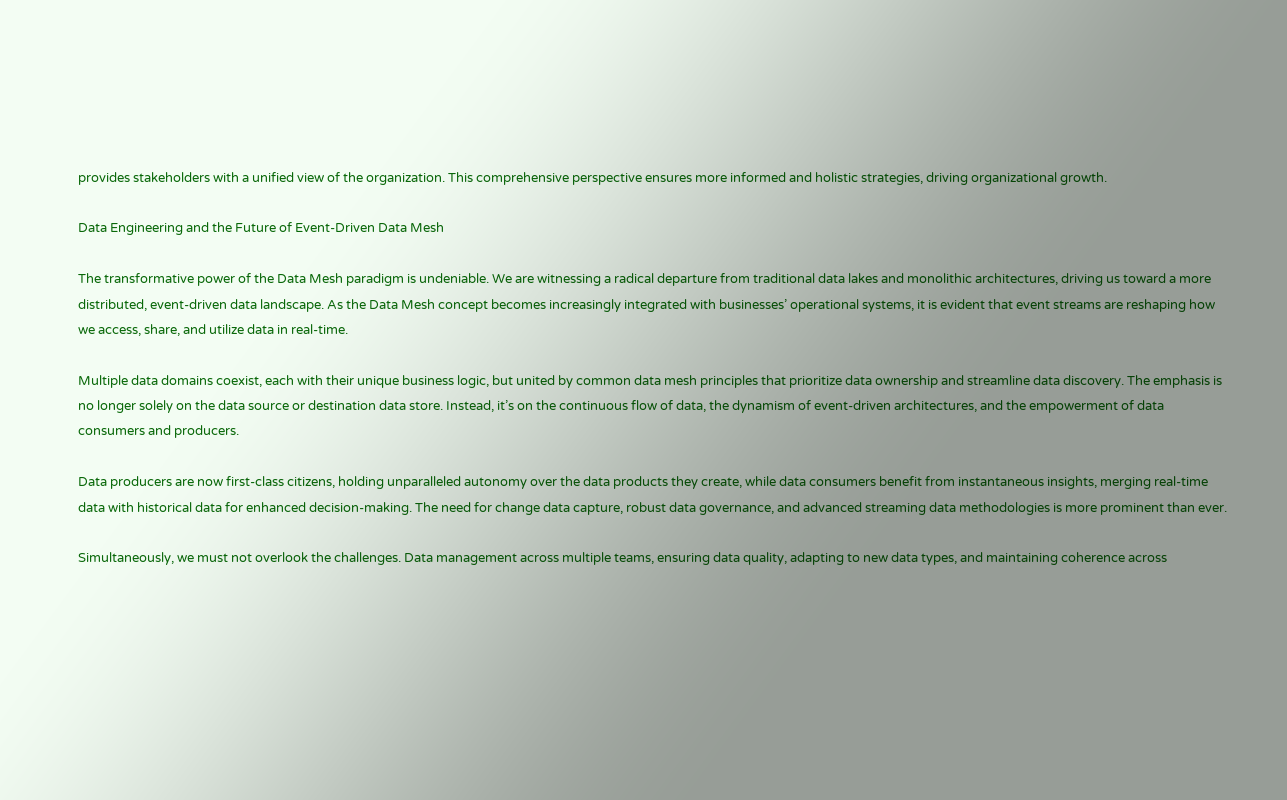provides stakeholders with a unified view of the organization. This comprehensive perspective ensures more informed and holistic strategies, driving organizational growth.

Data Engineering and the Future of Event-Driven Data Mesh

The transformative power of the Data Mesh paradigm is undeniable. We are witnessing a radical departure from traditional data lakes and monolithic architectures, driving us toward a more distributed, event-driven data landscape. As the Data Mesh concept becomes increasingly integrated with businesses’ operational systems, it is evident that event streams are reshaping how we access, share, and utilize data in real-time.

Multiple data domains coexist, each with their unique business logic, but united by common data mesh principles that prioritize data ownership and streamline data discovery. The emphasis is no longer solely on the data source or destination data store. Instead, it’s on the continuous flow of data, the dynamism of event-driven architectures, and the empowerment of data consumers and producers.

Data producers are now first-class citizens, holding unparalleled autonomy over the data products they create, while data consumers benefit from instantaneous insights, merging real-time data with historical data for enhanced decision-making. The need for change data capture, robust data governance, and advanced streaming data methodologies is more prominent than ever.

Simultaneously, we must not overlook the challenges. Data management across multiple teams, ensuring data quality, adapting to new data types, and maintaining coherence across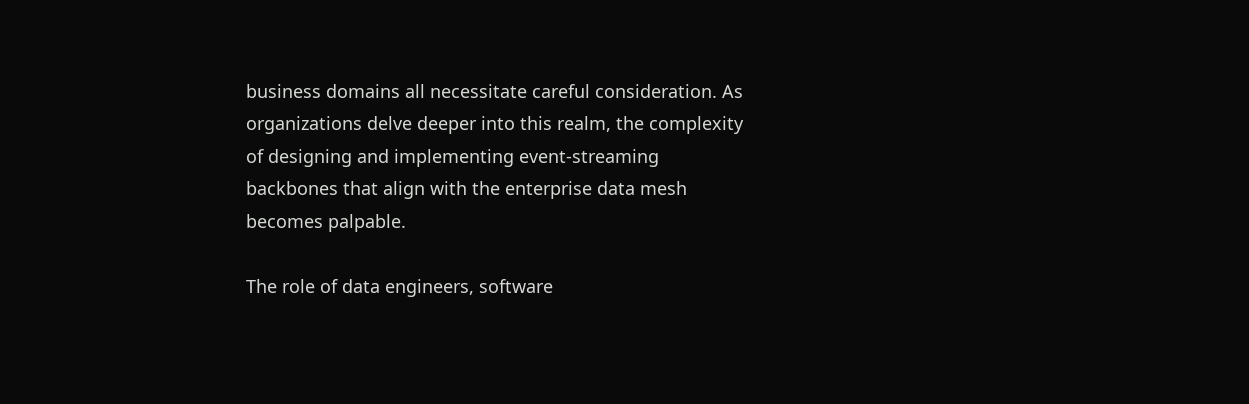business domains all necessitate careful consideration. As organizations delve deeper into this realm, the complexity of designing and implementing event-streaming backbones that align with the enterprise data mesh becomes palpable.

The role of data engineers, software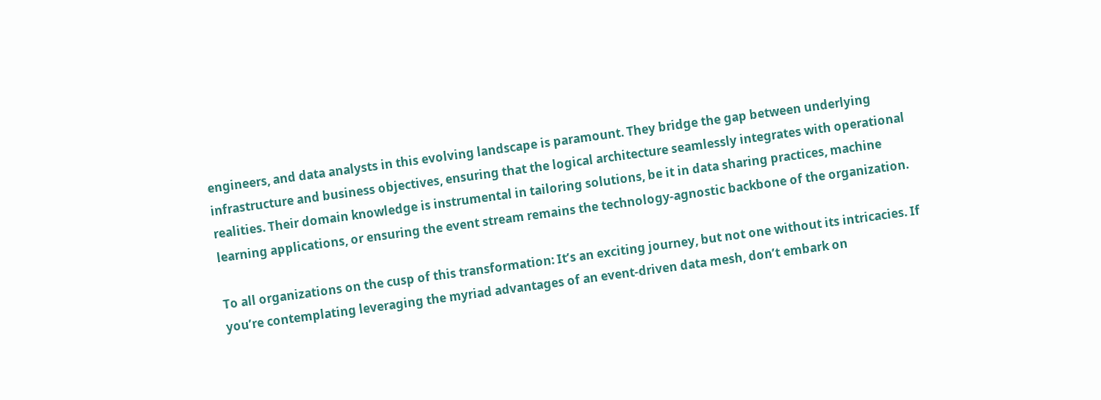engineers, and data analysts in this evolving landscape is paramount. They bridge the gap between underlying infrastructure and business objectives, ensuring that the logical architecture seamlessly integrates with operational realities. Their domain knowledge is instrumental in tailoring solutions, be it in data sharing practices, machine learning applications, or ensuring the event stream remains the technology-agnostic backbone of the organization.

To all organizations on the cusp of this transformation: It’s an exciting journey, but not one without its intricacies. If you’re contemplating leveraging the myriad advantages of an event-driven data mesh, don’t embark on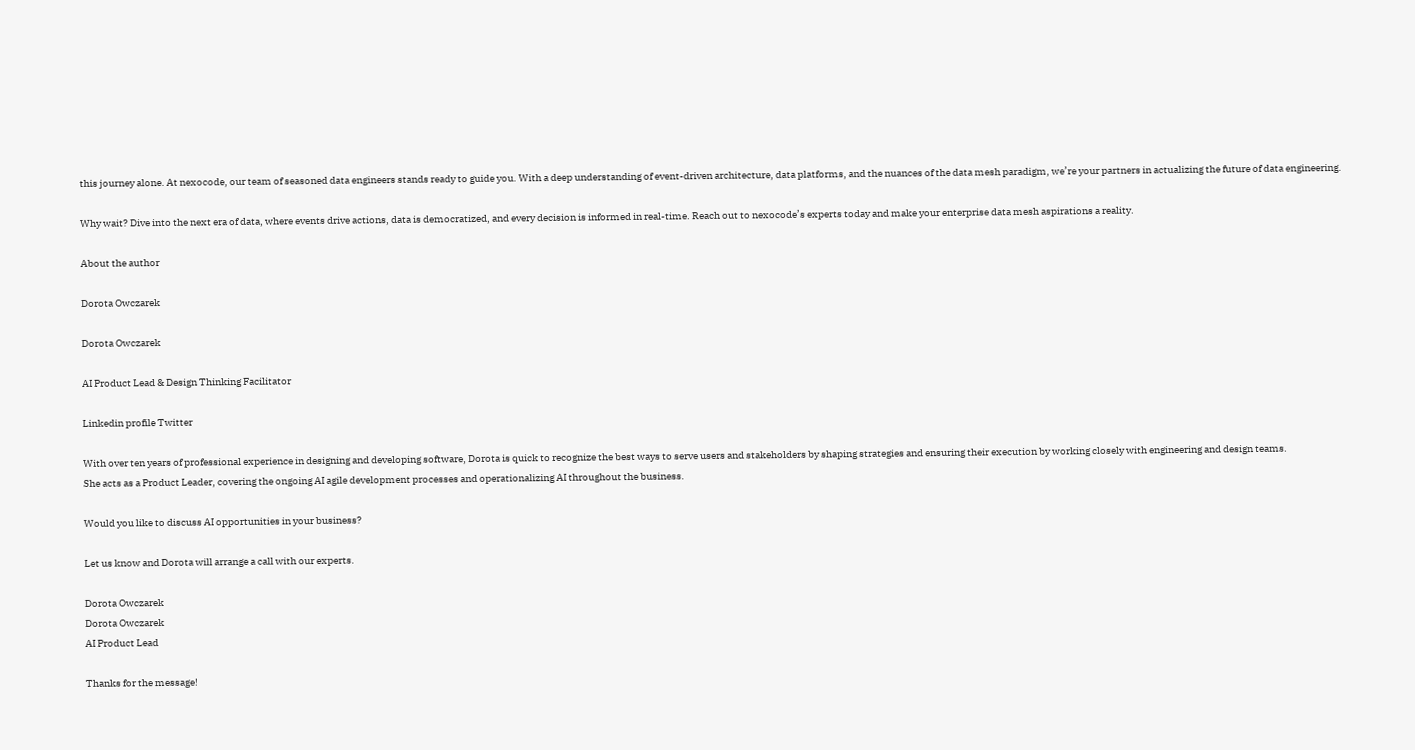this journey alone. At nexocode, our team of seasoned data engineers stands ready to guide you. With a deep understanding of event-driven architecture, data platforms, and the nuances of the data mesh paradigm, we’re your partners in actualizing the future of data engineering.

Why wait? Dive into the next era of data, where events drive actions, data is democratized, and every decision is informed in real-time. Reach out to nexocode’s experts today and make your enterprise data mesh aspirations a reality.

About the author

Dorota Owczarek

Dorota Owczarek

AI Product Lead & Design Thinking Facilitator

Linkedin profile Twitter

With over ten years of professional experience in designing and developing software, Dorota is quick to recognize the best ways to serve users and stakeholders by shaping strategies and ensuring their execution by working closely with engineering and design teams.
She acts as a Product Leader, covering the ongoing AI agile development processes and operationalizing AI throughout the business.

Would you like to discuss AI opportunities in your business?

Let us know and Dorota will arrange a call with our experts.

Dorota Owczarek
Dorota Owczarek
AI Product Lead

Thanks for the message!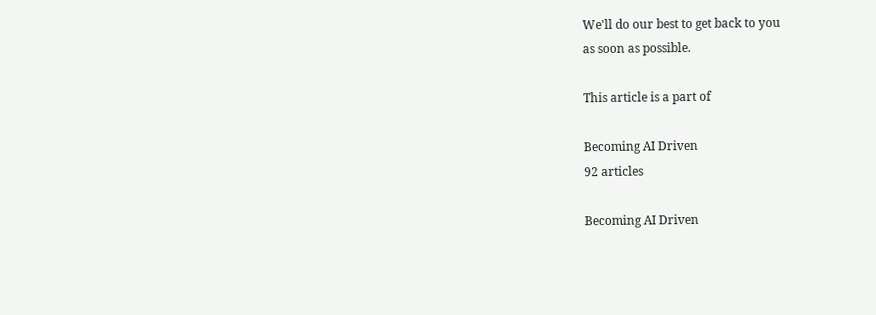We'll do our best to get back to you
as soon as possible.

This article is a part of

Becoming AI Driven
92 articles

Becoming AI Driven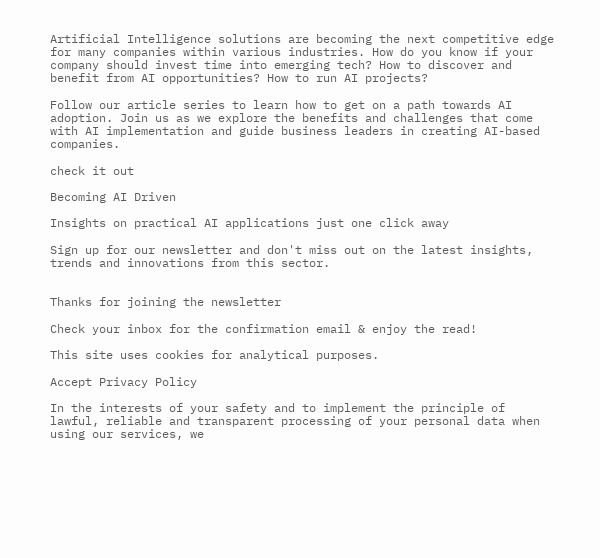Artificial Intelligence solutions are becoming the next competitive edge for many companies within various industries. How do you know if your company should invest time into emerging tech? How to discover and benefit from AI opportunities? How to run AI projects?

Follow our article series to learn how to get on a path towards AI adoption. Join us as we explore the benefits and challenges that come with AI implementation and guide business leaders in creating AI-based companies.

check it out

Becoming AI Driven

Insights on practical AI applications just one click away

Sign up for our newsletter and don't miss out on the latest insights, trends and innovations from this sector.


Thanks for joining the newsletter

Check your inbox for the confirmation email & enjoy the read!

This site uses cookies for analytical purposes.

Accept Privacy Policy

In the interests of your safety and to implement the principle of lawful, reliable and transparent processing of your personal data when using our services, we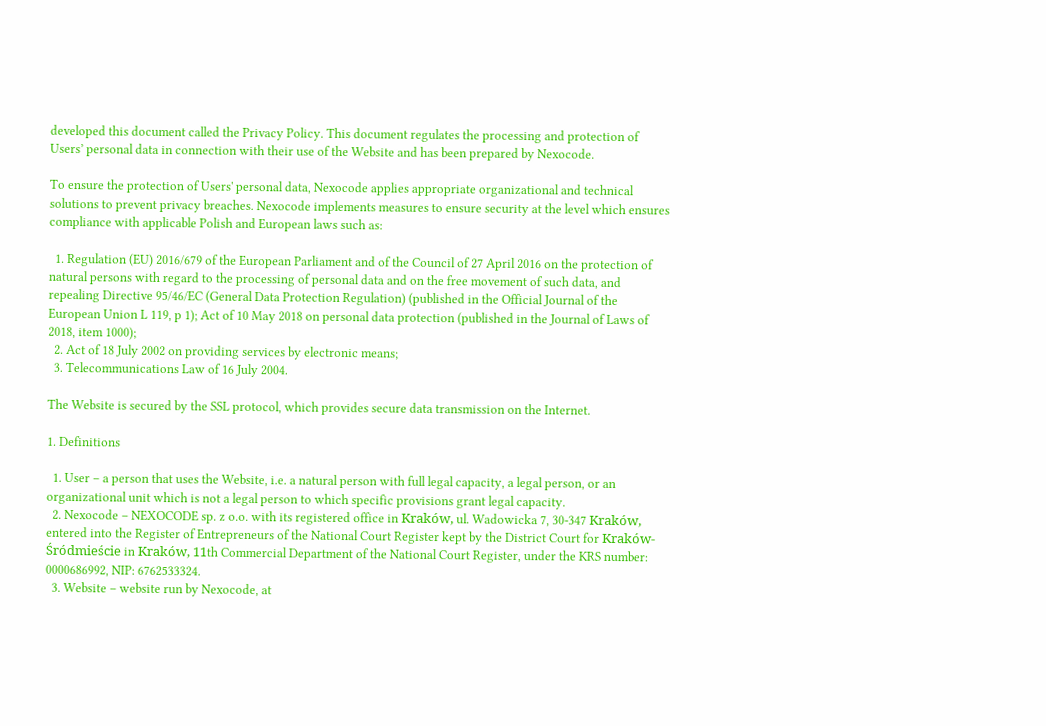developed this document called the Privacy Policy. This document regulates the processing and protection of Users’ personal data in connection with their use of the Website and has been prepared by Nexocode.

To ensure the protection of Users' personal data, Nexocode applies appropriate organizational and technical solutions to prevent privacy breaches. Nexocode implements measures to ensure security at the level which ensures compliance with applicable Polish and European laws such as:

  1. Regulation (EU) 2016/679 of the European Parliament and of the Council of 27 April 2016 on the protection of natural persons with regard to the processing of personal data and on the free movement of such data, and repealing Directive 95/46/EC (General Data Protection Regulation) (published in the Official Journal of the European Union L 119, p 1); Act of 10 May 2018 on personal data protection (published in the Journal of Laws of 2018, item 1000);
  2. Act of 18 July 2002 on providing services by electronic means;
  3. Telecommunications Law of 16 July 2004.

The Website is secured by the SSL protocol, which provides secure data transmission on the Internet.

1. Definitions

  1. User – a person that uses the Website, i.e. a natural person with full legal capacity, a legal person, or an organizational unit which is not a legal person to which specific provisions grant legal capacity.
  2. Nexocode – NEXOCODE sp. z o.o. with its registered office in Kraków, ul. Wadowicka 7, 30-347 Kraków, entered into the Register of Entrepreneurs of the National Court Register kept by the District Court for Kraków-Śródmieście in Kraków, 11th Commercial Department of the National Court Register, under the KRS number: 0000686992, NIP: 6762533324.
  3. Website – website run by Nexocode, at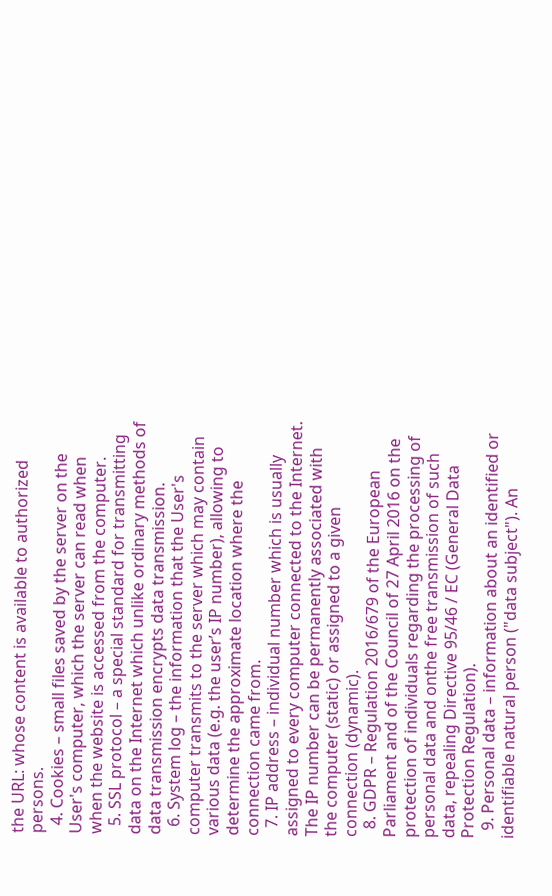the URL: whose content is available to authorized persons.
  4. Cookies – small files saved by the server on the User's computer, which the server can read when when the website is accessed from the computer.
  5. SSL protocol – a special standard for transmitting data on the Internet which unlike ordinary methods of data transmission encrypts data transmission.
  6. System log – the information that the User's computer transmits to the server which may contain various data (e.g. the user’s IP number), allowing to determine the approximate location where the connection came from.
  7. IP address – individual number which is usually assigned to every computer connected to the Internet. The IP number can be permanently associated with the computer (static) or assigned to a given connection (dynamic).
  8. GDPR – Regulation 2016/679 of the European Parliament and of the Council of 27 April 2016 on the protection of individuals regarding the processing of personal data and onthe free transmission of such data, repealing Directive 95/46 / EC (General Data Protection Regulation).
  9. Personal data – information about an identified or identifiable natural person ("data subject"). An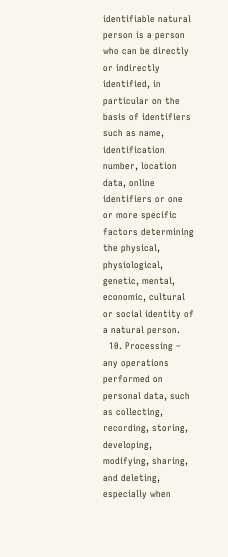identifiable natural person is a person who can be directly or indirectly identified, in particular on the basis of identifiers such as name, identification number, location data, online identifiers or one or more specific factors determining the physical, physiological, genetic, mental, economic, cultural or social identity of a natural person.
  10. Processing – any operations performed on personal data, such as collecting, recording, storing, developing, modifying, sharing, and deleting, especially when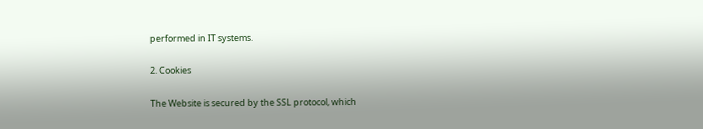performed in IT systems.

2. Cookies

The Website is secured by the SSL protocol, which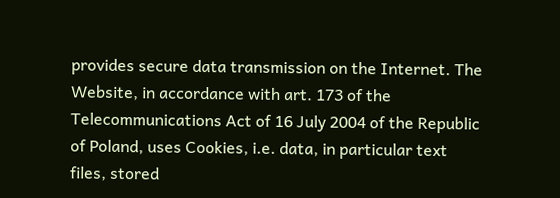provides secure data transmission on the Internet. The Website, in accordance with art. 173 of the Telecommunications Act of 16 July 2004 of the Republic of Poland, uses Cookies, i.e. data, in particular text files, stored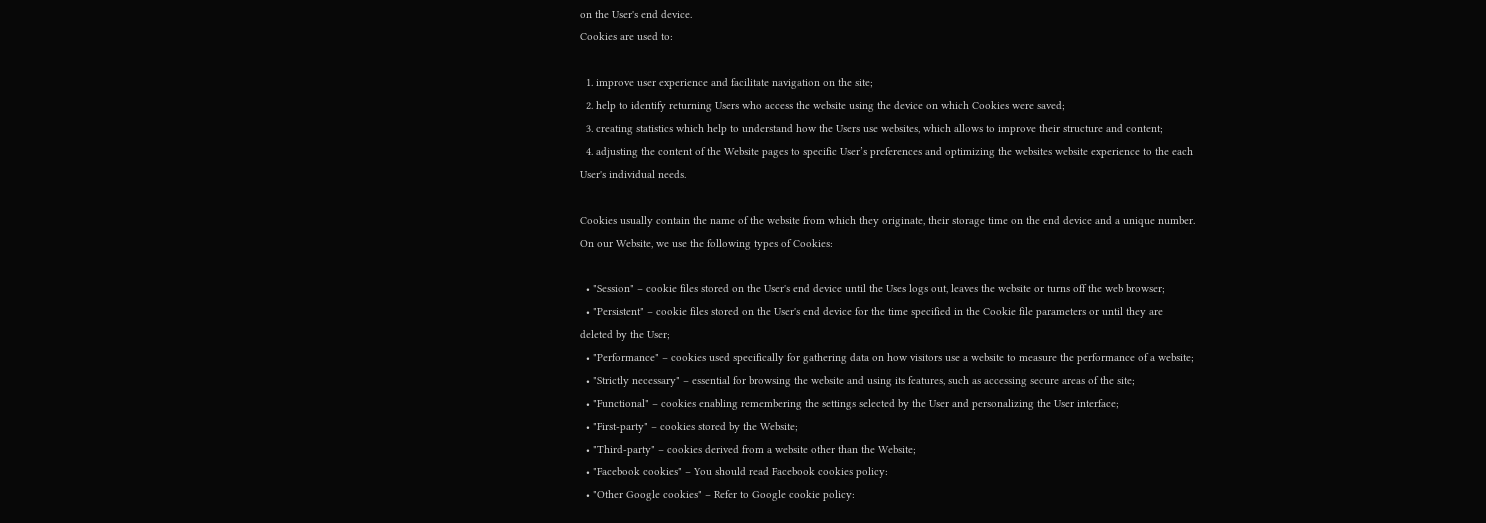on the User's end device.
Cookies are used to:

  1. improve user experience and facilitate navigation on the site;
  2. help to identify returning Users who access the website using the device on which Cookies were saved;
  3. creating statistics which help to understand how the Users use websites, which allows to improve their structure and content;
  4. adjusting the content of the Website pages to specific User’s preferences and optimizing the websites website experience to the each User's individual needs.

Cookies usually contain the name of the website from which they originate, their storage time on the end device and a unique number. On our Website, we use the following types of Cookies:

  • "Session" – cookie files stored on the User's end device until the Uses logs out, leaves the website or turns off the web browser;
  • "Persistent" – cookie files stored on the User's end device for the time specified in the Cookie file parameters or until they are deleted by the User;
  • "Performance" – cookies used specifically for gathering data on how visitors use a website to measure the performance of a website;
  • "Strictly necessary" – essential for browsing the website and using its features, such as accessing secure areas of the site;
  • "Functional" – cookies enabling remembering the settings selected by the User and personalizing the User interface;
  • "First-party" – cookies stored by the Website;
  • "Third-party" – cookies derived from a website other than the Website;
  • "Facebook cookies" – You should read Facebook cookies policy:
  • "Other Google cookies" – Refer to Google cookie policy: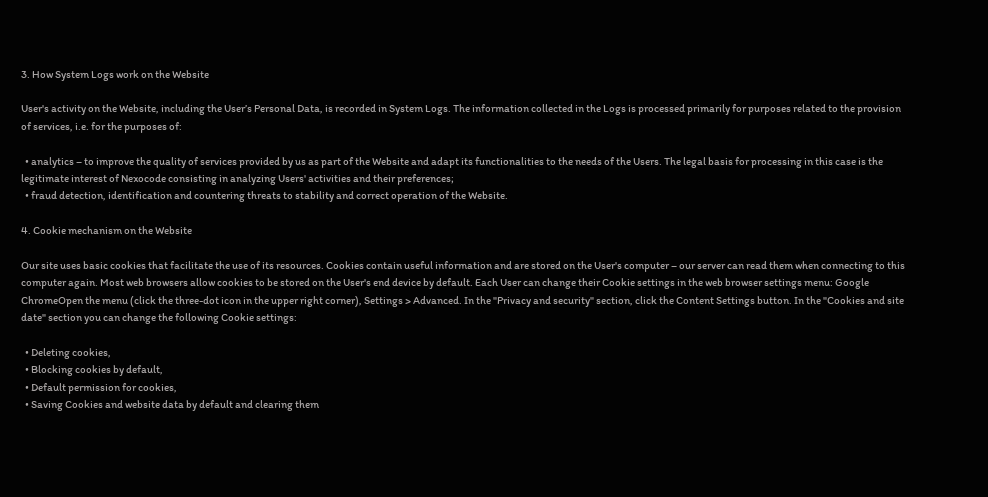3. How System Logs work on the Website

User's activity on the Website, including the User’s Personal Data, is recorded in System Logs. The information collected in the Logs is processed primarily for purposes related to the provision of services, i.e. for the purposes of:

  • analytics – to improve the quality of services provided by us as part of the Website and adapt its functionalities to the needs of the Users. The legal basis for processing in this case is the legitimate interest of Nexocode consisting in analyzing Users' activities and their preferences;
  • fraud detection, identification and countering threats to stability and correct operation of the Website.

4. Cookie mechanism on the Website

Our site uses basic cookies that facilitate the use of its resources. Cookies contain useful information and are stored on the User's computer – our server can read them when connecting to this computer again. Most web browsers allow cookies to be stored on the User's end device by default. Each User can change their Cookie settings in the web browser settings menu: Google ChromeOpen the menu (click the three-dot icon in the upper right corner), Settings > Advanced. In the "Privacy and security" section, click the Content Settings button. In the "Cookies and site date" section you can change the following Cookie settings:

  • Deleting cookies,
  • Blocking cookies by default,
  • Default permission for cookies,
  • Saving Cookies and website data by default and clearing them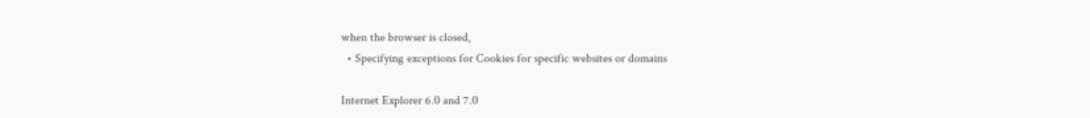when the browser is closed,
  • Specifying exceptions for Cookies for specific websites or domains

Internet Explorer 6.0 and 7.0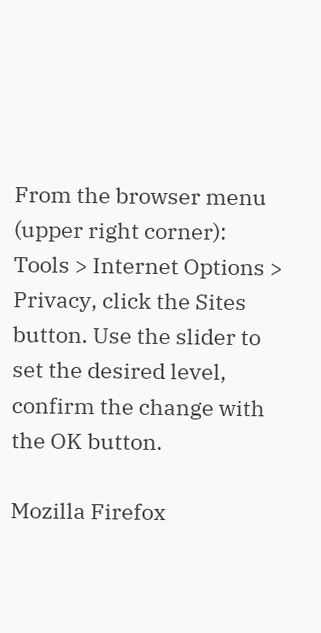From the browser menu (upper right corner): Tools > Internet Options > Privacy, click the Sites button. Use the slider to set the desired level, confirm the change with the OK button.

Mozilla Firefox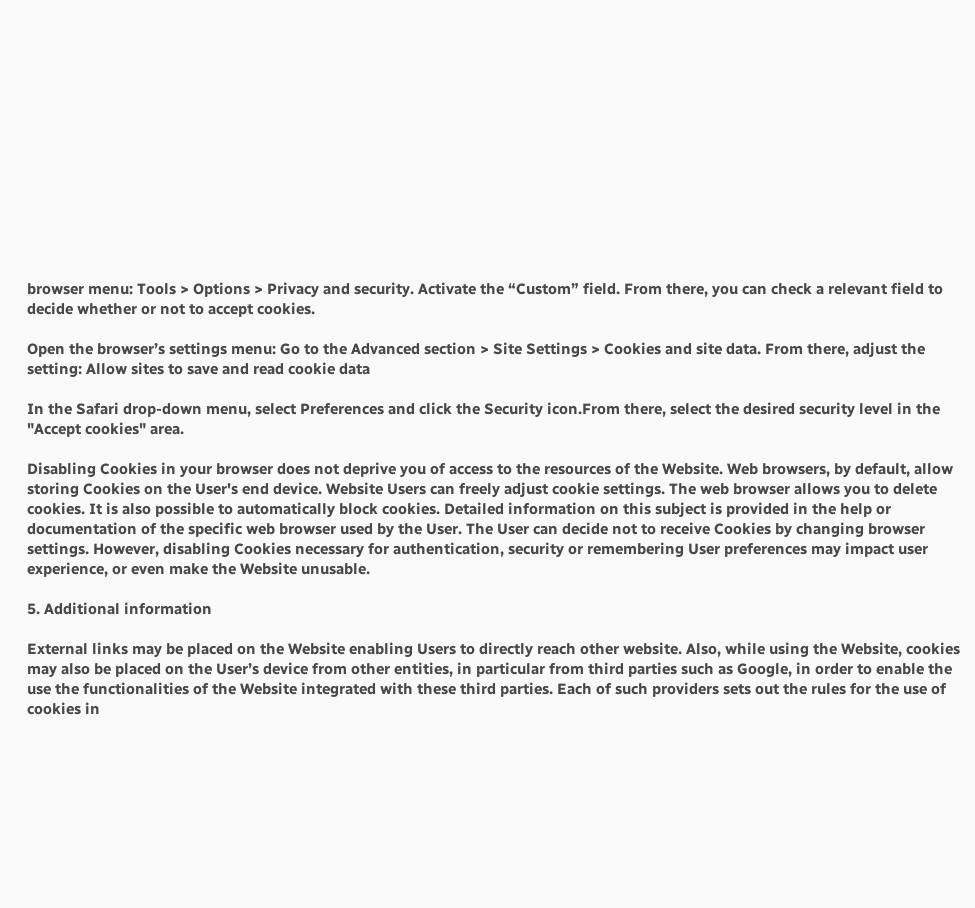browser menu: Tools > Options > Privacy and security. Activate the “Custom” field. From there, you can check a relevant field to decide whether or not to accept cookies.

Open the browser’s settings menu: Go to the Advanced section > Site Settings > Cookies and site data. From there, adjust the setting: Allow sites to save and read cookie data

In the Safari drop-down menu, select Preferences and click the Security icon.From there, select the desired security level in the "Accept cookies" area.

Disabling Cookies in your browser does not deprive you of access to the resources of the Website. Web browsers, by default, allow storing Cookies on the User's end device. Website Users can freely adjust cookie settings. The web browser allows you to delete cookies. It is also possible to automatically block cookies. Detailed information on this subject is provided in the help or documentation of the specific web browser used by the User. The User can decide not to receive Cookies by changing browser settings. However, disabling Cookies necessary for authentication, security or remembering User preferences may impact user experience, or even make the Website unusable.

5. Additional information

External links may be placed on the Website enabling Users to directly reach other website. Also, while using the Website, cookies may also be placed on the User’s device from other entities, in particular from third parties such as Google, in order to enable the use the functionalities of the Website integrated with these third parties. Each of such providers sets out the rules for the use of cookies in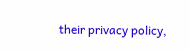their privacy policy,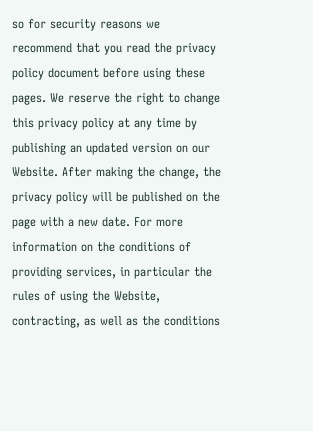so for security reasons we recommend that you read the privacy policy document before using these pages. We reserve the right to change this privacy policy at any time by publishing an updated version on our Website. After making the change, the privacy policy will be published on the page with a new date. For more information on the conditions of providing services, in particular the rules of using the Website, contracting, as well as the conditions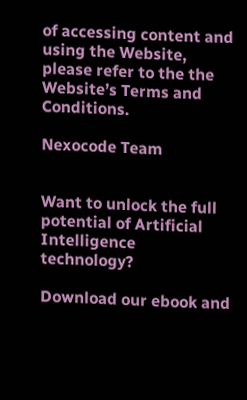of accessing content and using the Website, please refer to the the Website’s Terms and Conditions.

Nexocode Team


Want to unlock the full potential of Artificial Intelligence technology?

Download our ebook and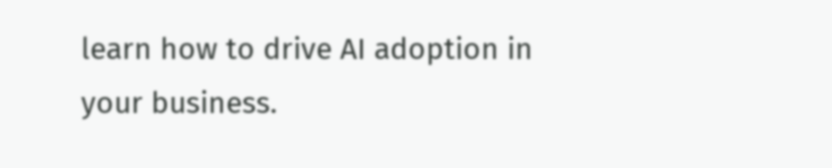learn how to drive AI adoption in your business.